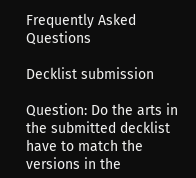Frequently Asked Questions

Decklist submission

Question: Do the arts in the submitted decklist have to match the versions in the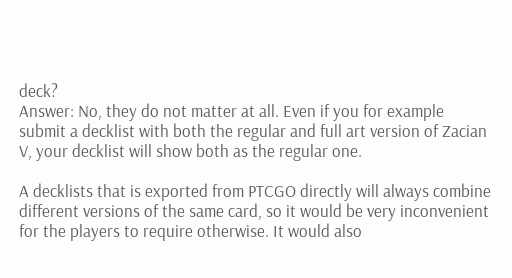deck?
Answer: No, they do not matter at all. Even if you for example submit a decklist with both the regular and full art version of Zacian V, your decklist will show both as the regular one.

A decklists that is exported from PTCGO directly will always combine different versions of the same card, so it would be very inconvenient for the players to require otherwise. It would also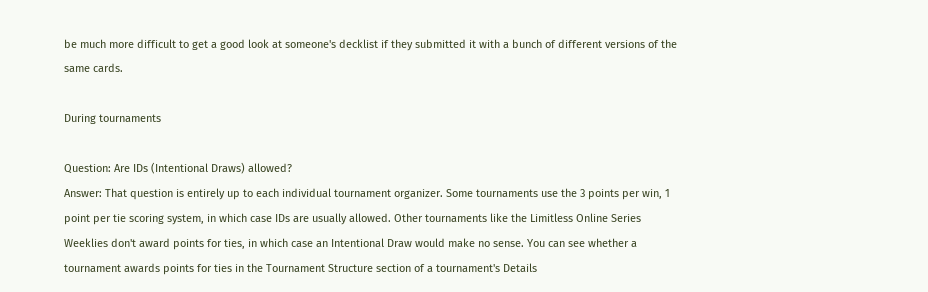be much more difficult to get a good look at someone's decklist if they submitted it with a bunch of different versions of the same cards.

During tournaments

Question: Are IDs (Intentional Draws) allowed?
Answer: That question is entirely up to each individual tournament organizer. Some tournaments use the 3 points per win, 1 point per tie scoring system, in which case IDs are usually allowed. Other tournaments like the Limitless Online Series Weeklies don't award points for ties, in which case an Intentional Draw would make no sense. You can see whether a tournament awards points for ties in the Tournament Structure section of a tournament's Details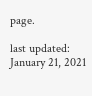page.

last updated: January 21, 2021